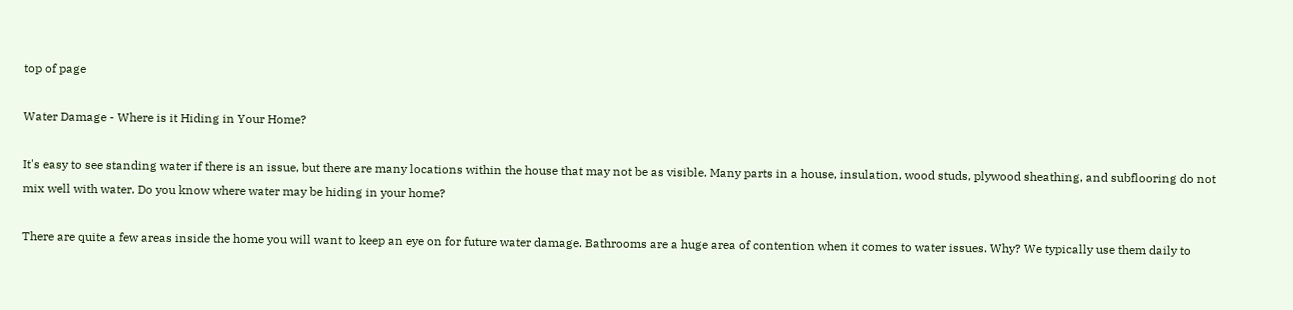top of page

Water Damage - Where is it Hiding in Your Home?

It's easy to see standing water if there is an issue, but there are many locations within the house that may not be as visible. Many parts in a house, insulation, wood studs, plywood sheathing, and subflooring do not mix well with water. Do you know where water may be hiding in your home?

There are quite a few areas inside the home you will want to keep an eye on for future water damage. Bathrooms are a huge area of contention when it comes to water issues. Why? We typically use them daily to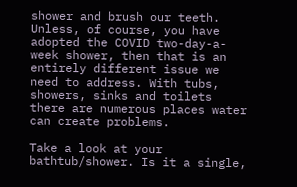shower and brush our teeth. Unless, of course, you have adopted the COVID two-day-a-week shower, then that is an entirely different issue we need to address. With tubs, showers, sinks and toilets there are numerous places water can create problems.

Take a look at your bathtub/shower. Is it a single,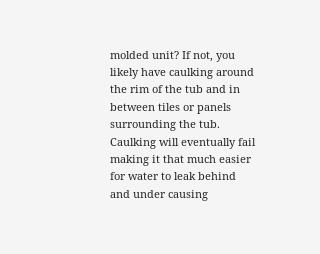molded unit? If not, you likely have caulking around the rim of the tub and in between tiles or panels surrounding the tub. Caulking will eventually fail making it that much easier for water to leak behind and under causing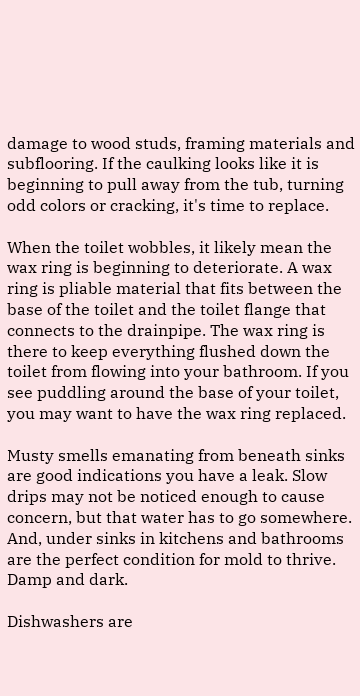damage to wood studs, framing materials and subflooring. If the caulking looks like it is beginning to pull away from the tub, turning odd colors or cracking, it's time to replace.

When the toilet wobbles, it likely mean the wax ring is beginning to deteriorate. A wax ring is pliable material that fits between the base of the toilet and the toilet flange that connects to the drainpipe. The wax ring is there to keep everything flushed down the toilet from flowing into your bathroom. If you see puddling around the base of your toilet, you may want to have the wax ring replaced.

Musty smells emanating from beneath sinks are good indications you have a leak. Slow drips may not be noticed enough to cause concern, but that water has to go somewhere. And, under sinks in kitchens and bathrooms are the perfect condition for mold to thrive. Damp and dark.

Dishwashers are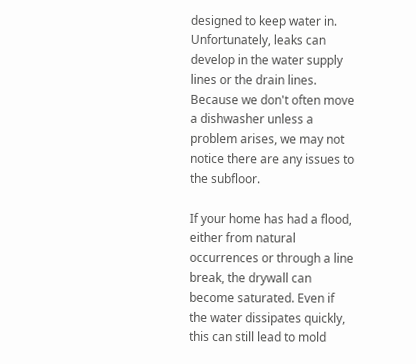designed to keep water in. Unfortunately, leaks can develop in the water supply lines or the drain lines. Because we don't often move a dishwasher unless a problem arises, we may not notice there are any issues to the subfloor.

If your home has had a flood, either from natural occurrences or through a line break, the drywall can become saturated. Even if the water dissipates quickly, this can still lead to mold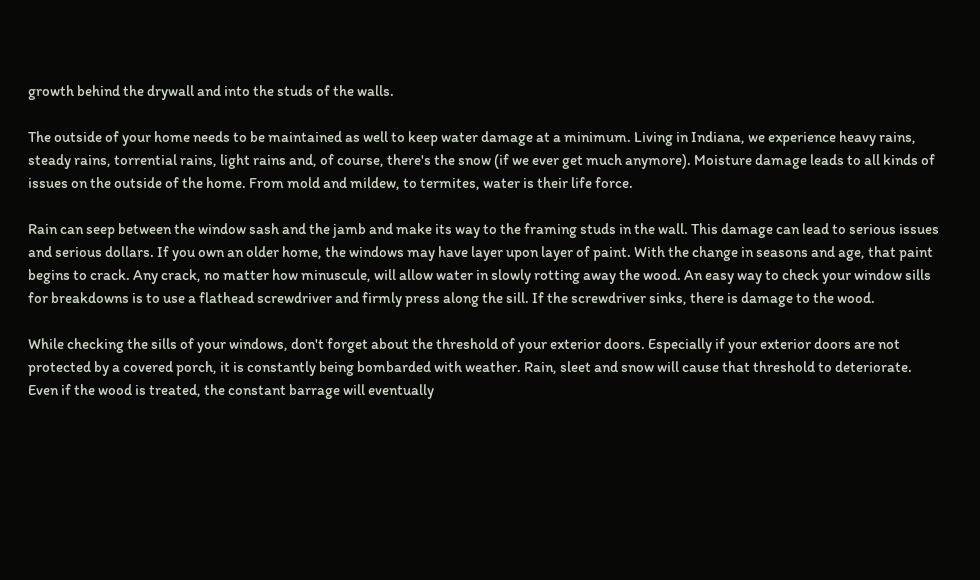growth behind the drywall and into the studs of the walls.

The outside of your home needs to be maintained as well to keep water damage at a minimum. Living in Indiana, we experience heavy rains, steady rains, torrential rains, light rains and, of course, there's the snow (if we ever get much anymore). Moisture damage leads to all kinds of issues on the outside of the home. From mold and mildew, to termites, water is their life force.

Rain can seep between the window sash and the jamb and make its way to the framing studs in the wall. This damage can lead to serious issues and serious dollars. If you own an older home, the windows may have layer upon layer of paint. With the change in seasons and age, that paint begins to crack. Any crack, no matter how minuscule, will allow water in slowly rotting away the wood. An easy way to check your window sills for breakdowns is to use a flathead screwdriver and firmly press along the sill. If the screwdriver sinks, there is damage to the wood.

While checking the sills of your windows, don't forget about the threshold of your exterior doors. Especially if your exterior doors are not protected by a covered porch, it is constantly being bombarded with weather. Rain, sleet and snow will cause that threshold to deteriorate. Even if the wood is treated, the constant barrage will eventually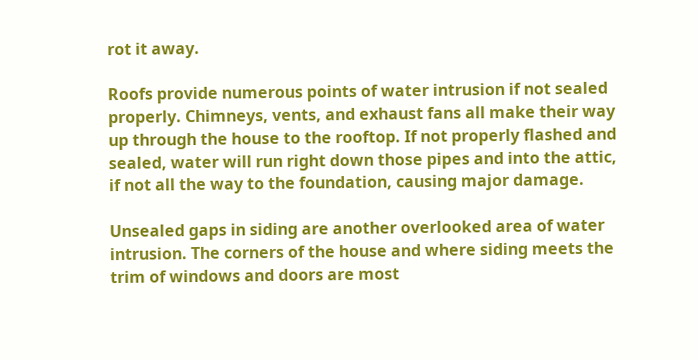rot it away.

Roofs provide numerous points of water intrusion if not sealed properly. Chimneys, vents, and exhaust fans all make their way up through the house to the rooftop. If not properly flashed and sealed, water will run right down those pipes and into the attic, if not all the way to the foundation, causing major damage.

Unsealed gaps in siding are another overlooked area of water intrusion. The corners of the house and where siding meets the trim of windows and doors are most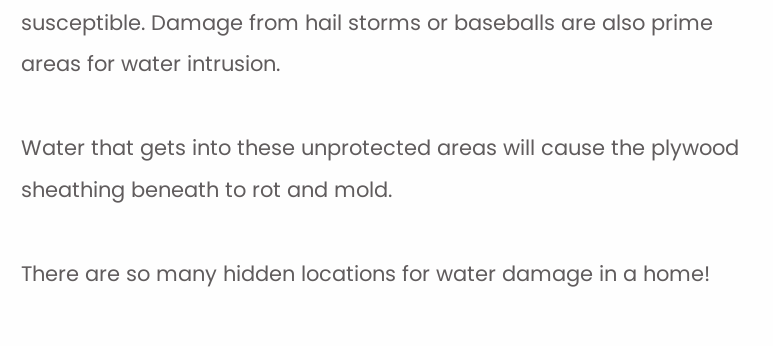susceptible. Damage from hail storms or baseballs are also prime areas for water intrusion.

Water that gets into these unprotected areas will cause the plywood sheathing beneath to rot and mold.

There are so many hidden locations for water damage in a home!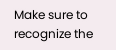Make sure to recognize the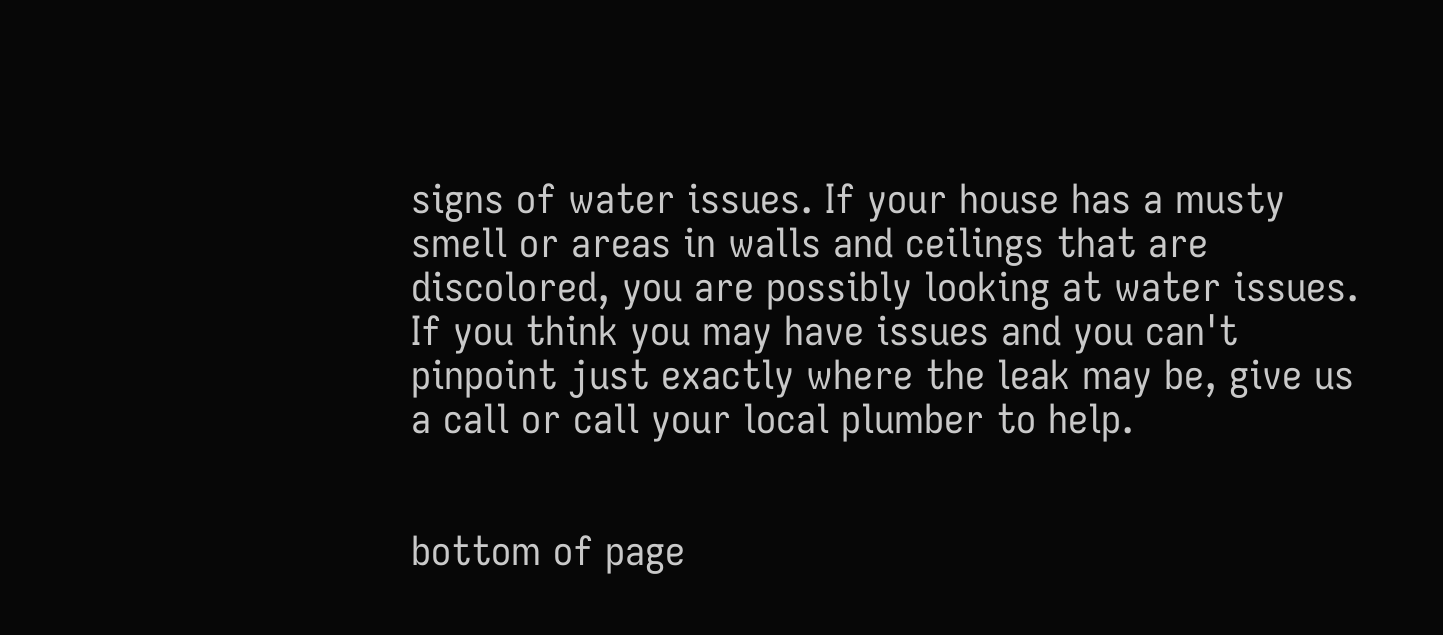signs of water issues. If your house has a musty smell or areas in walls and ceilings that are discolored, you are possibly looking at water issues. If you think you may have issues and you can't pinpoint just exactly where the leak may be, give us a call or call your local plumber to help.


bottom of page